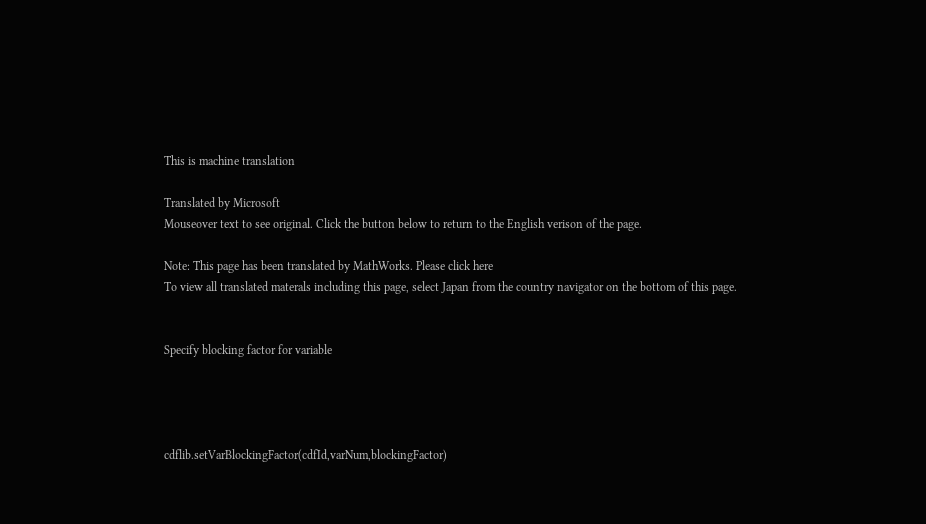This is machine translation

Translated by Microsoft
Mouseover text to see original. Click the button below to return to the English verison of the page.

Note: This page has been translated by MathWorks. Please click here
To view all translated materals including this page, select Japan from the country navigator on the bottom of this page.


Specify blocking factor for variable




cdflib.setVarBlockingFactor(cdfId,varNum,blockingFactor)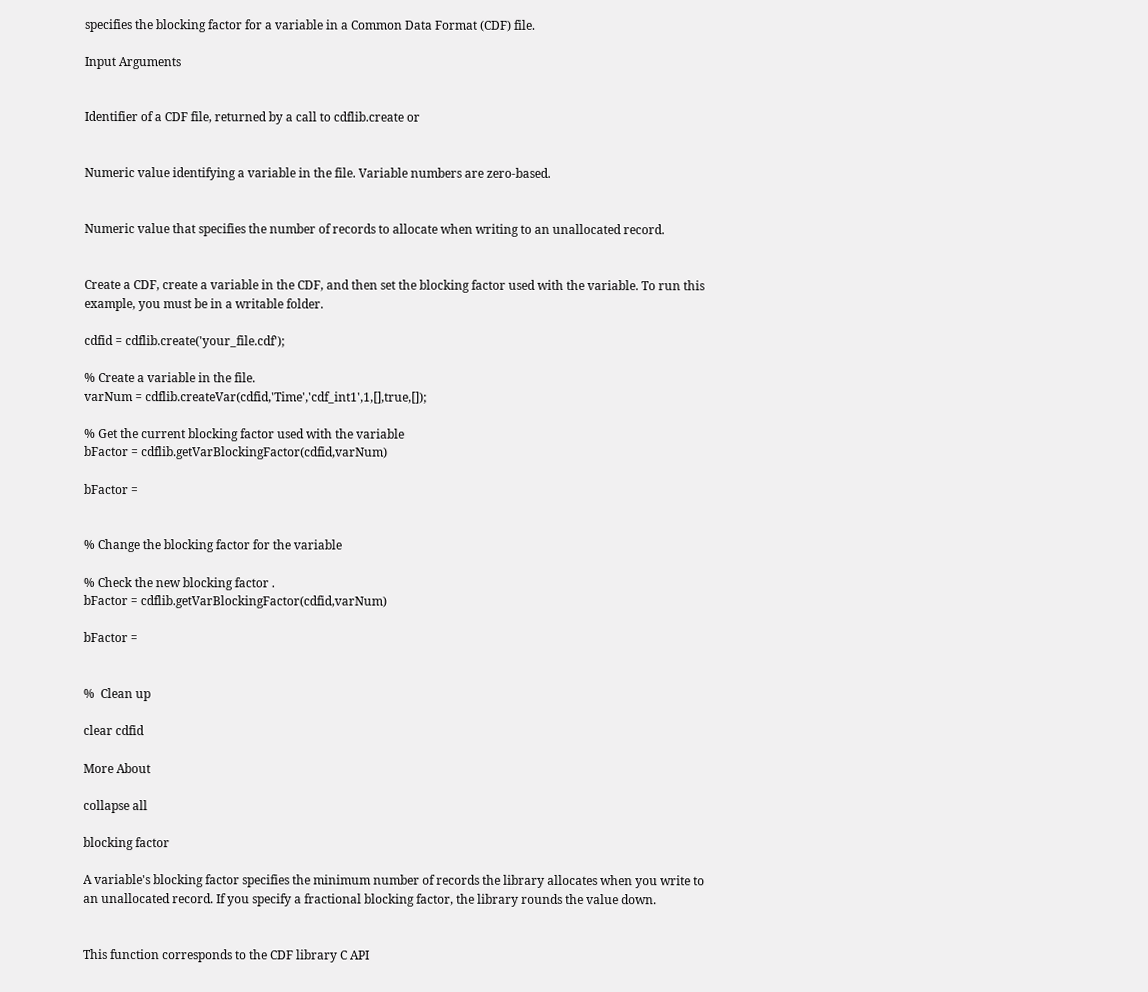specifies the blocking factor for a variable in a Common Data Format (CDF) file.

Input Arguments


Identifier of a CDF file, returned by a call to cdflib.create or


Numeric value identifying a variable in the file. Variable numbers are zero-based.


Numeric value that specifies the number of records to allocate when writing to an unallocated record.


Create a CDF, create a variable in the CDF, and then set the blocking factor used with the variable. To run this example, you must be in a writable folder.

cdfid = cdflib.create('your_file.cdf');

% Create a variable in the file.
varNum = cdflib.createVar(cdfid,'Time','cdf_int1',1,[],true,[]);

% Get the current blocking factor used with the variable
bFactor = cdflib.getVarBlockingFactor(cdfid,varNum)

bFactor =


% Change the blocking factor for the variable

% Check the new blocking factor .
bFactor = cdflib.getVarBlockingFactor(cdfid,varNum)

bFactor =


%  Clean up

clear cdfid

More About

collapse all

blocking factor

A variable's blocking factor specifies the minimum number of records the library allocates when you write to an unallocated record. If you specify a fractional blocking factor, the library rounds the value down.


This function corresponds to the CDF library C API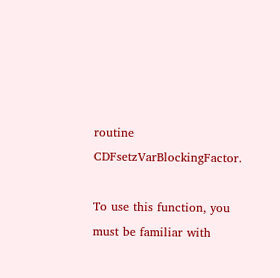routine CDFsetzVarBlockingFactor.

To use this function, you must be familiar with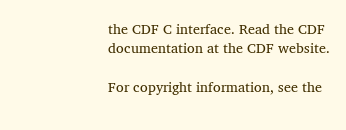the CDF C interface. Read the CDF documentation at the CDF website.

For copyright information, see the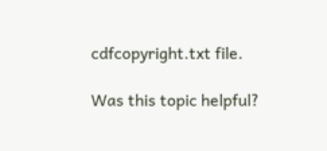cdfcopyright.txt file.

Was this topic helpful?